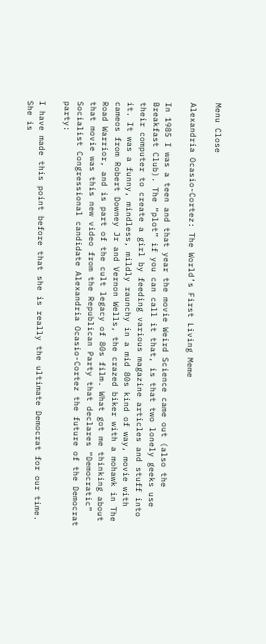Menu Close

Alexandria Ocasio-Cortez: The World’s First Living Meme

In 1985 I was a teen and that year the movie Weird Science came out (also the Breakfast Club). The “plot” if you can call it that, is that two lonely geeks use their computer to create a girl by feeding various magazine articles and stuff into it. It was a funny, mindless, mildly raunchy in a mid 80s kind of way, movie with cameos from Robert Downey Jr and Vernon Wells, the crazed biker with a mohawk in The Road Warrior, and is part of the cult legacy of 80s film. What got me thinking about that movie was this new video from the Republican Party that declares “Democratic” Socialist Congressional candidate Alexandria Ocasio-Cortez the future of the Democrat party:

I have made this point before that she is really the ultimate Democrat for our time. She is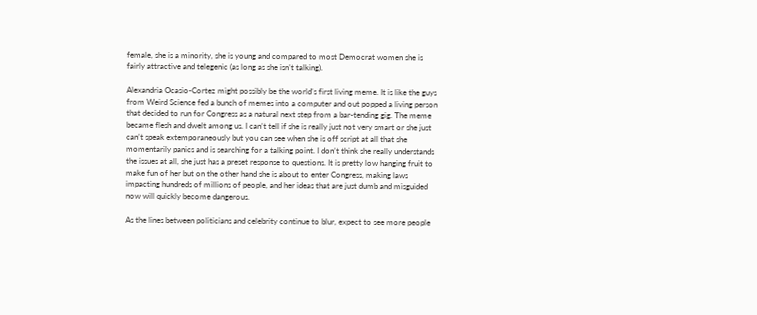female, she is a minority, she is young and compared to most Democrat women she is fairly attractive and telegenic (as long as she isn’t talking).

Alexandria Ocasio-Cortez might possibly be the world’s first living meme. It is like the guys from Weird Science fed a bunch of memes into a computer and out popped a living person that decided to run for Congress as a natural next step from a bar-tending gig. The meme became flesh and dwelt among us. I can’t tell if she is really just not very smart or she just can’t speak extemporaneously but you can see when she is off script at all that she momentarily panics and is searching for a talking point. I don’t think she really understands the issues at all, she just has a preset response to questions. It is pretty low hanging fruit to make fun of her but on the other hand she is about to enter Congress, making laws impacting hundreds of millions of people, and her ideas that are just dumb and misguided now will quickly become dangerous.

As the lines between politicians and celebrity continue to blur, expect to see more people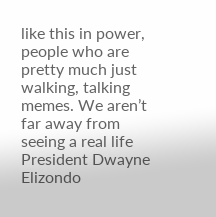like this in power, people who are pretty much just walking, talking memes. We aren’t far away from seeing a real life President Dwayne Elizondo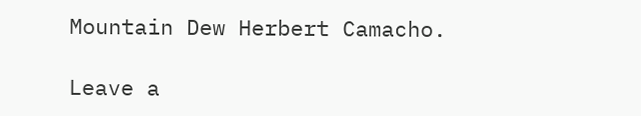Mountain Dew Herbert Camacho.

Leave a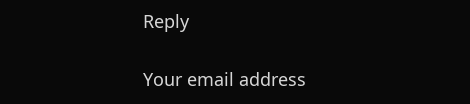Reply

Your email address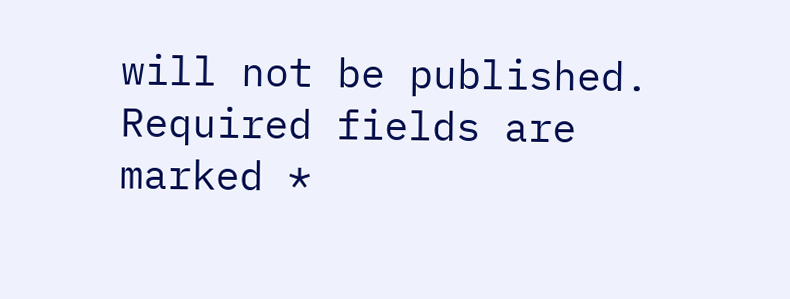will not be published. Required fields are marked *